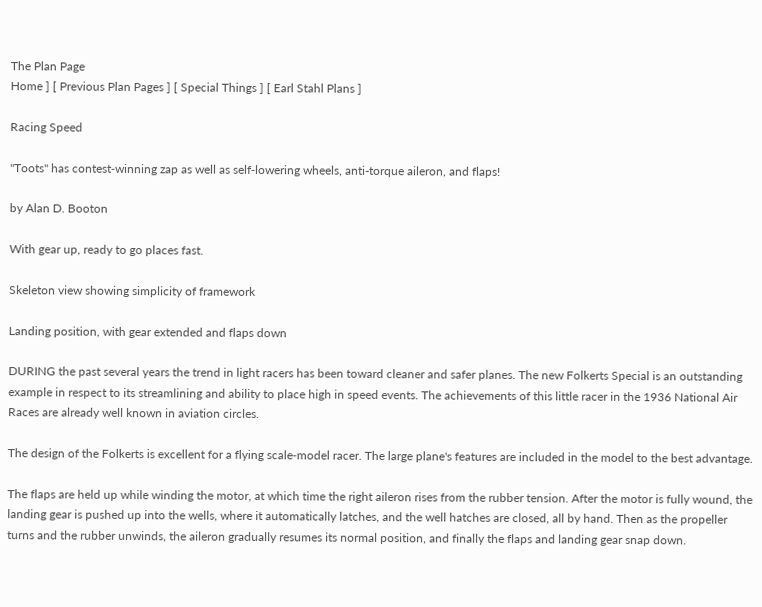The Plan Page
Home ] [ Previous Plan Pages ] [ Special Things ] [ Earl Stahl Plans ]

Racing Speed

"Toots" has contest‑winning zap as well as self‑lowering wheels, anti-torque aileron, and flaps!

by Alan D. Booton

With gear up, ready to go places fast.

Skeleton view showing simplicity of framework

Landing position, with gear extended and flaps down

DURING the past several years the trend in light racers has been toward cleaner and safer planes. The new Folkerts Special is an outstanding example in respect to its streamlining and ability to place high in speed events. The achievements of this little racer in the 1936 National Air Races are already well known in aviation circles.

The design of the Folkerts is excellent for a flying scale‑model racer. The large plane's features are included in the model to the best advantage.

The flaps are held up while winding the motor, at which time the right aileron rises from the rubber tension. After the motor is fully wound, the landing gear is pushed up into the wells, where it automatically latches, and the well hatches are closed, all by hand. Then as the propeller turns and the rubber unwinds, the aileron gradually resumes its normal position, and finally the flaps and landing gear snap down.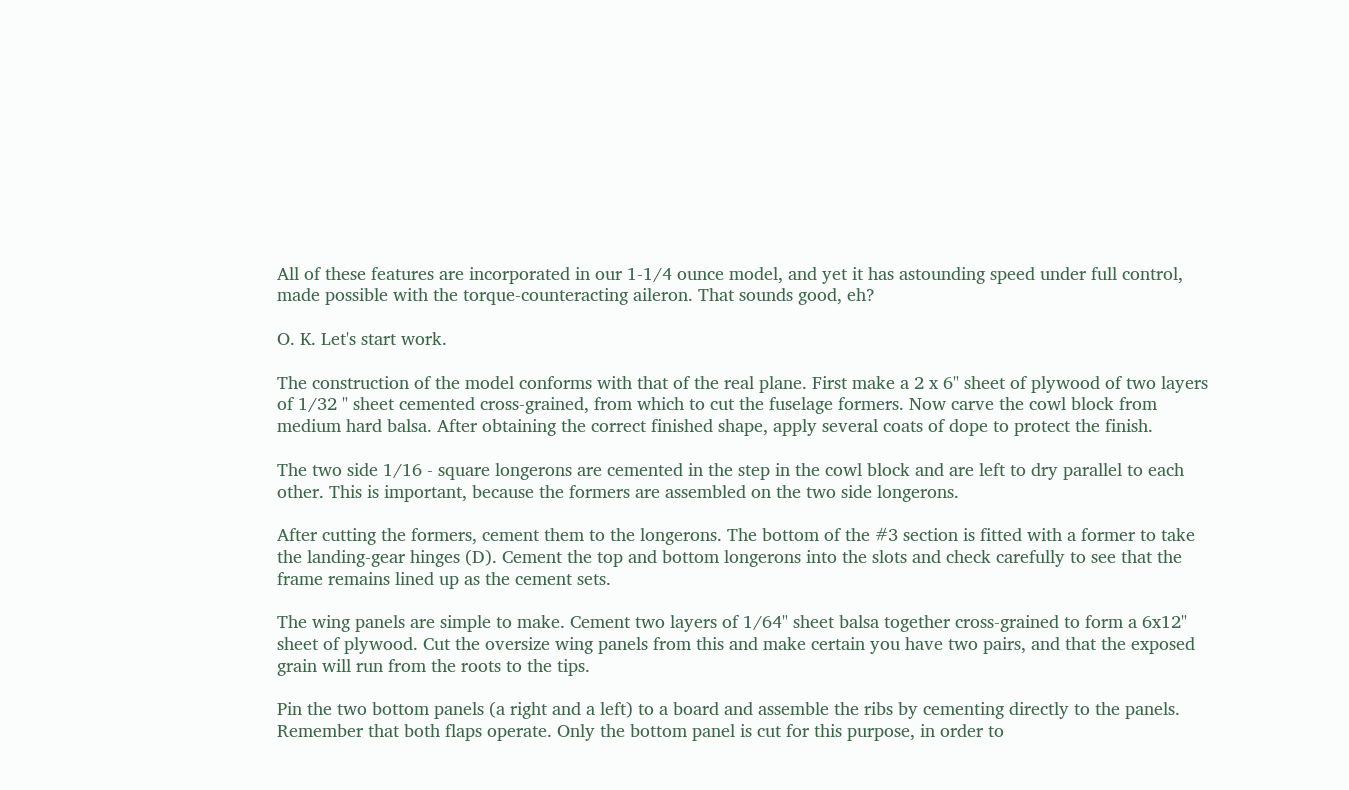All of these features are incorporated in our 1-1/4 ounce model, and yet it has astounding speed under full control, made possible with the torque‑counteracting aileron. That sounds good, eh?

O. K. Let's start work.

The construction of the model conforms with that of the real plane. First make a 2 x 6" sheet of plywood of two layers of 1/32 " sheet cemented cross‑grained, from which to cut the fuselage formers. Now carve the cowl block from medium hard balsa. After obtaining the correct finished shape, apply several coats of dope to protect the finish.

The two side 1/16 ‑ square longerons are cemented in the step in the cowl block and are left to dry parallel to each other. This is important, because the formers are assembled on the two side longerons.

After cutting the formers, cement them to the longerons. The bottom of the #3 section is fitted with a former to take the landing‑gear hinges (D). Cement the top and bottom longerons into the slots and check carefully to see that the frame remains lined up as the cement sets.

The wing panels are simple to make. Cement two layers of 1/64" sheet balsa together cross‑grained to form a 6x12" sheet of plywood. Cut the oversize wing panels from this and make certain you have two pairs, and that the exposed grain will run from the roots to the tips.

Pin the two bottom panels (a right and a left) to a board and assemble the ribs by cementing directly to the panels. Remember that both flaps operate. Only the bottom panel is cut for this purpose, in order to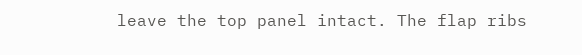leave the top panel intact. The flap ribs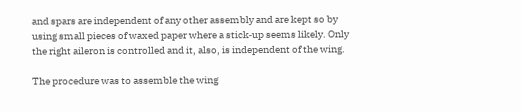and spars are independent of any other assembly and are kept so by using small pieces of waxed paper where a stick‑up seems likely. Only the right aileron is controlled and it, also, is independent of the wing.

The procedure was to assemble the wing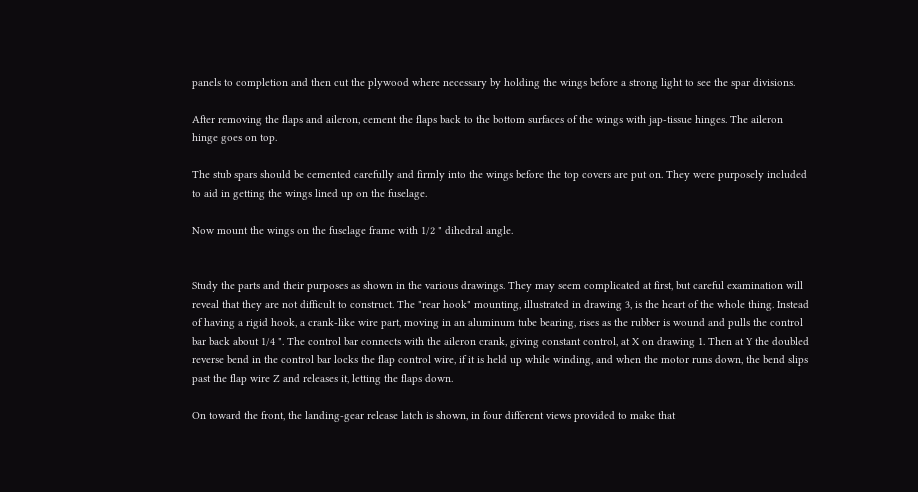panels to completion and then cut the plywood where necessary by holding the wings before a strong light to see the spar divisions.

After removing the flaps and aileron, cement the flaps back to the bottom surfaces of the wings with jap‑tissue hinges. The aileron hinge goes on top.

The stub spars should be cemented carefully and firmly into the wings before the top covers are put on. They were purposely included to aid in getting the wings lined up on the fuselage.

Now mount the wings on the fuselage frame with 1/2 " dihedral angle.


Study the parts and their purposes as shown in the various drawings. They may seem complicated at first, but careful examination will reveal that they are not difficult to construct. The "rear hook" mounting, illustrated in drawing 3, is the heart of the whole thing. Instead of having a rigid hook, a crank-like wire part, moving in an aluminum tube bearing, rises as the rubber is wound and pulls the control bar back about 1/4 ". The control bar connects with the aileron crank, giving constant control, at X on drawing 1. Then at Y the doubled reverse bend in the control bar locks the flap control wire, if it is held up while winding, and when the motor runs down, the bend slips past the flap wire Z and releases it, letting the flaps down.

On toward the front, the landing‑gear release latch is shown, in four different views provided to make that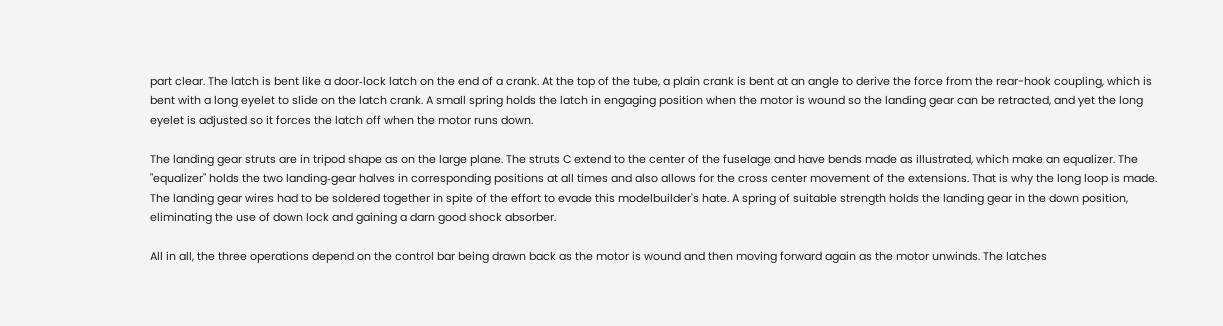part clear. The latch is bent like a door‑lock latch on the end of a crank. At the top of the tube, a plain crank is bent at an angle to derive the force from the rear-hook coupling, which is bent with a long eyelet to slide on the latch crank. A small spring holds the latch in engaging position when the motor is wound so the landing gear can be retracted, and yet the long eyelet is adjusted so it forces the latch off when the motor runs down.

The landing gear struts are in tripod shape as on the large plane. The struts C extend to the center of the fuselage and have bends made as illustrated, which make an equalizer. The "equalizer" holds the two landing‑gear halves in corresponding positions at all times and also allows for the cross center movement of the extensions. That is why the long loop is made. The landing gear wires had to be soldered together in spite of the effort to evade this modelbuilder's hate. A spring of suitable strength holds the landing gear in the down position, eliminating the use of down lock and gaining a darn good shock absorber.

All in all, the three operations depend on the control bar being drawn back as the motor is wound and then moving forward again as the motor unwinds. The latches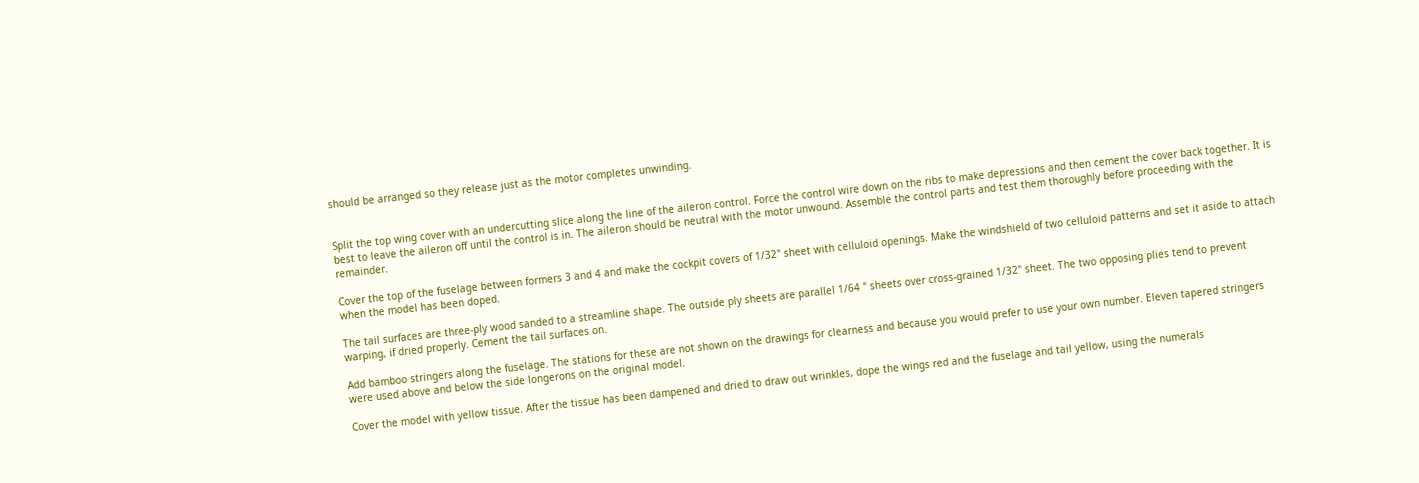should be arranged so they release just as the motor completes unwinding.


Split the top wing cover with an undercutting slice along the line of the aileron control. Force the control wire down on the ribs to make depressions and then cement the cover back together. It is best to leave the aileron off until the control is in. The aileron should be neutral with the motor unwound. Assemble the control parts and test them thoroughly before proceeding with the remainder.

Cover the top of the fuselage between formers 3 and 4 and make the cockpit covers of 1/32" sheet with celluloid openings. Make the windshield of two celluloid patterns and set it aside to attach when the model has been doped.

The tail surfaces are three‑ply wood sanded to a streamline shape. The outside ply sheets are parallel 1/64 " sheets over cross‑grained 1/32" sheet. The two opposing plies tend to prevent warping, if dried properly. Cement the tail surfaces on.

Add bamboo stringers along the fuselage. The stations for these are not shown on the drawings for clearness and because you would prefer to use your own number. Eleven tapered stringers were used above and below the side longerons on the original model.

Cover the model with yellow tissue. After the tissue has been dampened and dried to draw out wrinkles, dope the wings red and the fuselage and tail yellow, using the numerals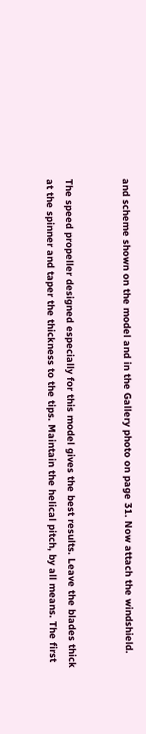and scheme shown on the model and in the Gallery photo on page 31. Now attach the windshield.


The speed propeller designed especially for this model gives the best results. Leave the blades thick at the spinner and taper the thickness to the tips. Maintain the helical pitch, by all means. The first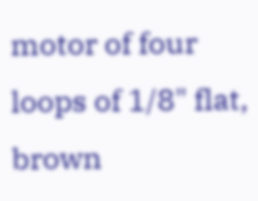motor of four loops of 1/8" flat, brown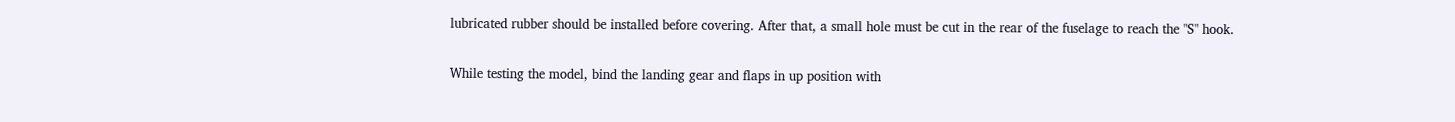lubricated rubber should be installed before covering. After that, a small hole must be cut in the rear of the fuselage to reach the "S" hook.

While testing the model, bind the landing gear and flaps in up position with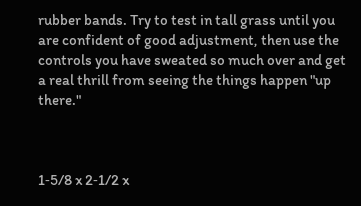rubber bands. Try to test in tall grass until you are confident of good adjustment, then use the controls you have sweated so much over and get a real thrill from seeing the things happen "up there."



1‑5/8 x 2‑1/2 x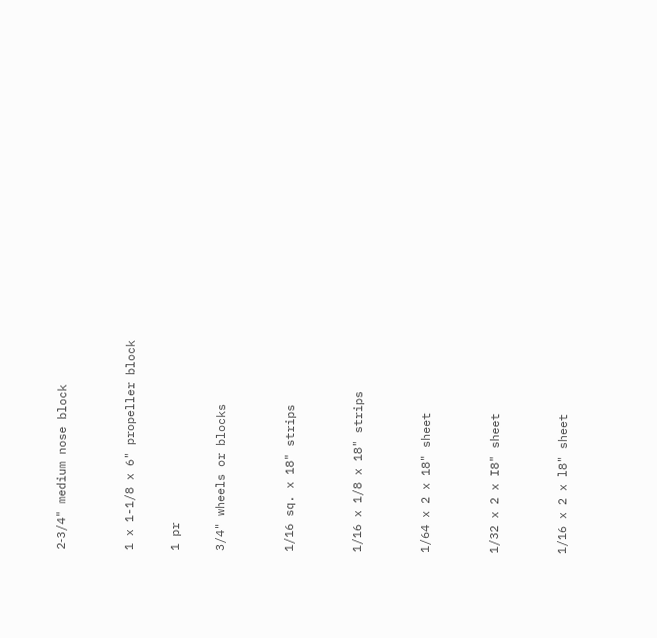2‑3/4" medium nose block


1 x 1-1/8 x 6" propeller block

1 pr

3/4" wheels or blocks


1/16 sq. x 18" strips


1/16 x 1/8 x 18" strips


1/64 x 2 x 18" sheet


1/32 x 2 x I8" sheet


1/16 x 2 x l8" sheet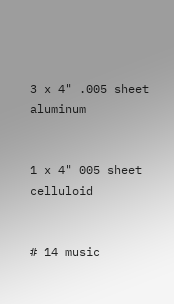3 x 4" .005 sheet aluminum


1 x 4" 005 sheet celluloid


# 14 music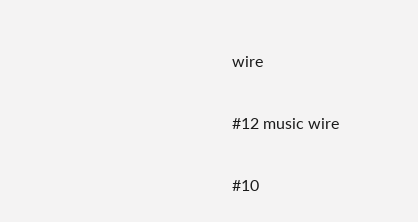wire


#12 music wire


#10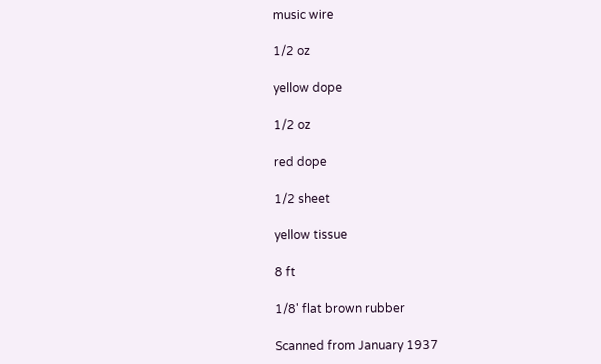music wire

1/2 oz

yellow dope

1/2 oz

red dope

1/2 sheet

yellow tissue

8 ft

1/8' flat brown rubber

Scanned from January 1937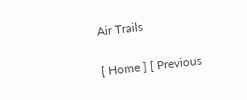Air Trails

[ Home ] [ Previous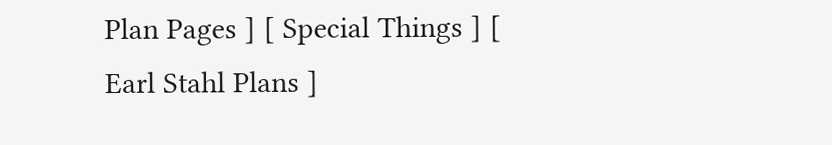Plan Pages ] [ Special Things ] [ Earl Stahl Plans ]